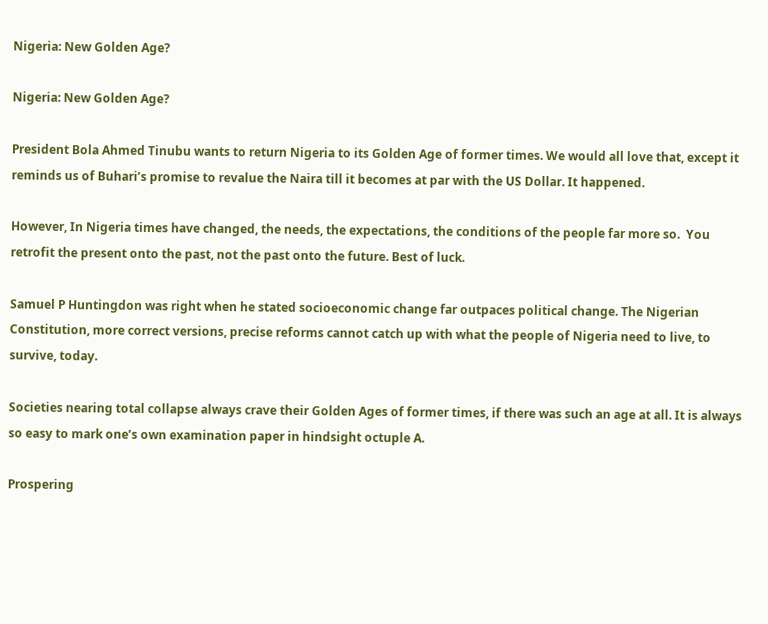Nigeria: New Golden Age?

Nigeria: New Golden Age?

President Bola Ahmed Tinubu wants to return Nigeria to its Golden Age of former times. We would all love that, except it reminds us of Buhari’s promise to revalue the Naira till it becomes at par with the US Dollar. It happened.

However, In Nigeria times have changed, the needs, the expectations, the conditions of the people far more so.  You retrofit the present onto the past, not the past onto the future. Best of luck.

Samuel P Huntingdon was right when he stated socioeconomic change far outpaces political change. The Nigerian Constitution, more correct versions, precise reforms cannot catch up with what the people of Nigeria need to live, to survive, today.

Societies nearing total collapse always crave their Golden Ages of former times, if there was such an age at all. It is always so easy to mark one’s own examination paper in hindsight octuple A.

Prospering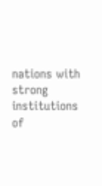nations with strong institutions of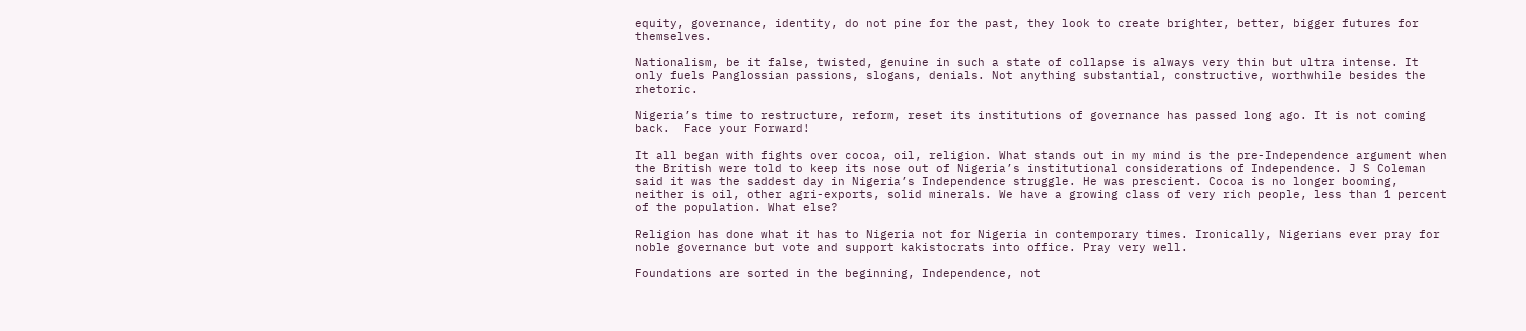equity, governance, identity, do not pine for the past, they look to create brighter, better, bigger futures for themselves.

Nationalism, be it false, twisted, genuine in such a state of collapse is always very thin but ultra intense. It only fuels Panglossian passions, slogans, denials. Not anything substantial, constructive, worthwhile besides the rhetoric.

Nigeria’s time to restructure, reform, reset its institutions of governance has passed long ago. It is not coming back.  Face your Forward!

It all began with fights over cocoa, oil, religion. What stands out in my mind is the pre-Independence argument when the British were told to keep its nose out of Nigeria’s institutional considerations of Independence. J S Coleman said it was the saddest day in Nigeria’s Independence struggle. He was prescient. Cocoa is no longer booming, neither is oil, other agri-exports, solid minerals. We have a growing class of very rich people, less than 1 percent of the population. What else?

Religion has done what it has to Nigeria not for Nigeria in contemporary times. Ironically, Nigerians ever pray for noble governance but vote and support kakistocrats into office. Pray very well.

Foundations are sorted in the beginning, Independence, not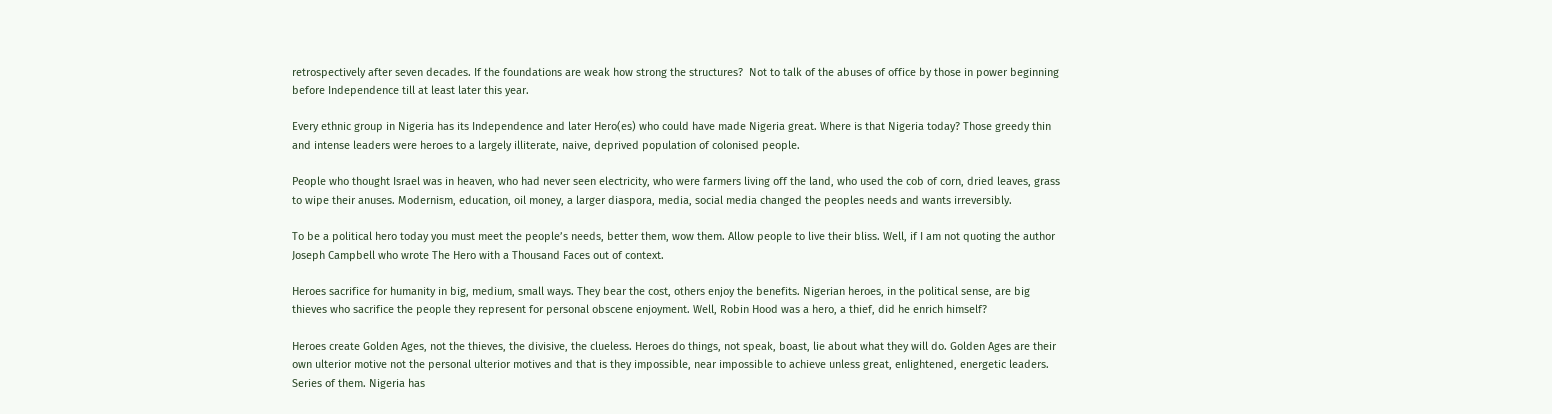retrospectively after seven decades. If the foundations are weak how strong the structures?  Not to talk of the abuses of office by those in power beginning before Independence till at least later this year.

Every ethnic group in Nigeria has its Independence and later Hero(es) who could have made Nigeria great. Where is that Nigeria today? Those greedy thin and intense leaders were heroes to a largely illiterate, naive, deprived population of colonised people.

People who thought Israel was in heaven, who had never seen electricity, who were farmers living off the land, who used the cob of corn, dried leaves, grass to wipe their anuses. Modernism, education, oil money, a larger diaspora, media, social media changed the peoples needs and wants irreversibly.

To be a political hero today you must meet the people’s needs, better them, wow them. Allow people to live their bliss. Well, if I am not quoting the author Joseph Campbell who wrote The Hero with a Thousand Faces out of context.

Heroes sacrifice for humanity in big, medium, small ways. They bear the cost, others enjoy the benefits. Nigerian heroes, in the political sense, are big thieves who sacrifice the people they represent for personal obscene enjoyment. Well, Robin Hood was a hero, a thief, did he enrich himself?

Heroes create Golden Ages, not the thieves, the divisive, the clueless. Heroes do things, not speak, boast, lie about what they will do. Golden Ages are their own ulterior motive not the personal ulterior motives and that is they impossible, near impossible to achieve unless great, enlightened, energetic leaders. Series of them. Nigeria has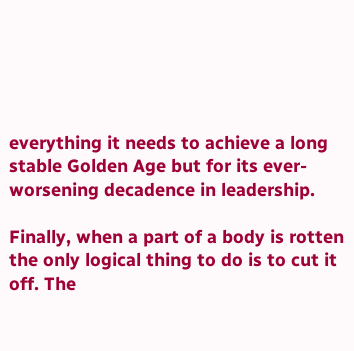everything it needs to achieve a long stable Golden Age but for its ever-worsening decadence in leadership.

Finally, when a part of a body is rotten the only logical thing to do is to cut it off. The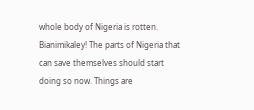whole body of Nigeria is rotten. Bianimikaley! The parts of Nigeria that can save themselves should start doing so now. Things are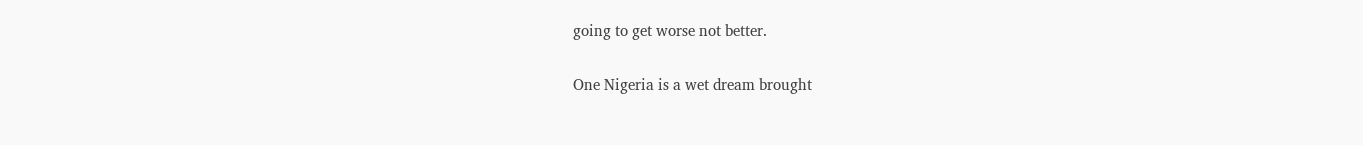going to get worse not better.

One Nigeria is a wet dream brought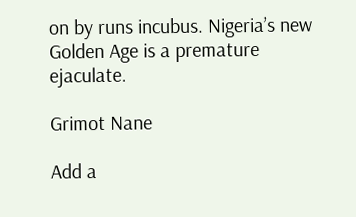on by runs incubus. Nigeria’s new Golden Age is a premature ejaculate.

Grimot Nane

Add a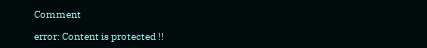Comment

error: Content is protected !!